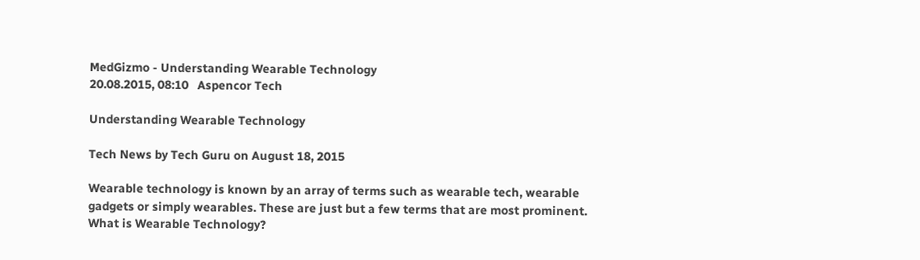MedGizmo - Understanding Wearable Technology
20.08.2015, 08:10   Aspencor Tech

Understanding Wearable Technology

Tech News by Tech Guru on August 18, 2015

Wearable technology is known by an array of terms such as wearable tech, wearable gadgets or simply wearables. These are just but a few terms that are most prominent.
What is Wearable Technology?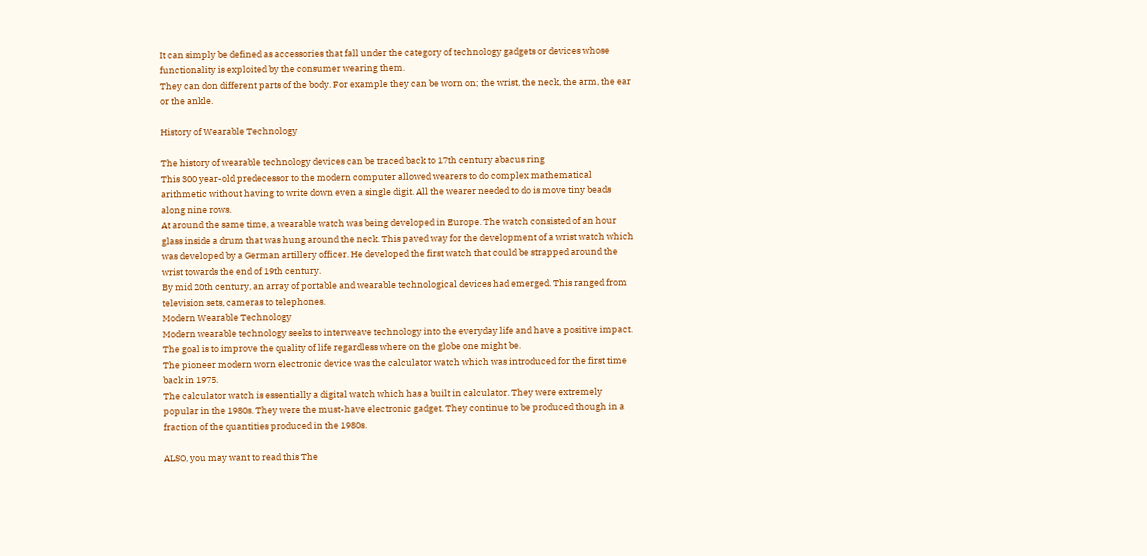It can simply be defined as accessories that fall under the category of technology gadgets or devices whose functionality is exploited by the consumer wearing them.
They can don different parts of the body. For example they can be worn on; the wrist, the neck, the arm, the ear or the ankle.

History of Wearable Technology

The history of wearable technology devices can be traced back to 17th century abacus ring
This 300 year-old predecessor to the modern computer allowed wearers to do complex mathematical arithmetic without having to write down even a single digit. All the wearer needed to do is move tiny beads along nine rows.
At around the same time, a wearable watch was being developed in Europe. The watch consisted of an hour glass inside a drum that was hung around the neck. This paved way for the development of a wrist watch which was developed by a German artillery officer. He developed the first watch that could be strapped around the wrist towards the end of 19th century.
By mid 20th century, an array of portable and wearable technological devices had emerged. This ranged from television sets, cameras to telephones.
Modern Wearable Technology
Modern wearable technology seeks to interweave technology into the everyday life and have a positive impact. The goal is to improve the quality of life regardless where on the globe one might be.
The pioneer modern worn electronic device was the calculator watch which was introduced for the first time back in 1975.
The calculator watch is essentially a digital watch which has a built in calculator. They were extremely popular in the 1980s. They were the must-have electronic gadget. They continue to be produced though in a fraction of the quantities produced in the 1980s.

ALSO, you may want to read this The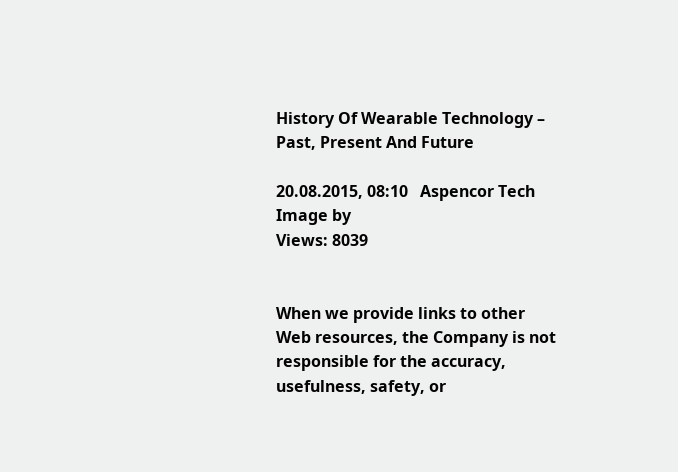History Of Wearable Technology – Past, Present And Future

20.08.2015, 08:10   Aspencor Tech
Image by
Views: 8039


When we provide links to other Web resources, the Company is not responsible for the accuracy, usefulness, safety, or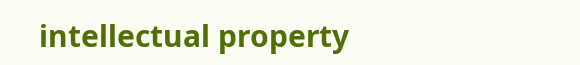intellectual property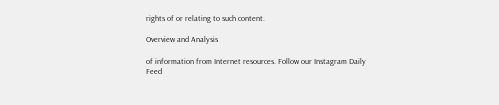rights of or relating to such content.

Overview and Analysis

of information from Internet resources. Follow our Instagram Daily Feed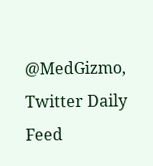@MedGizmo, Twitter Daily Feed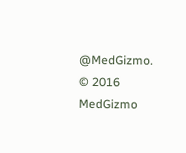@MedGizmo.
© 2016 MedGizmo